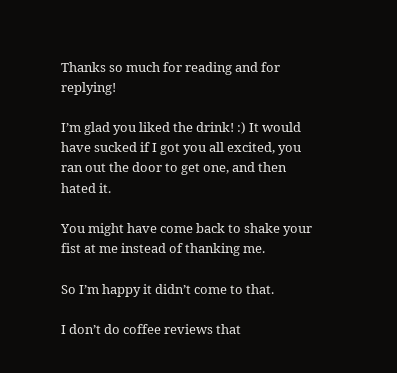Thanks so much for reading and for replying!

I’m glad you liked the drink! :) It would have sucked if I got you all excited, you ran out the door to get one, and then hated it.

You might have come back to shake your fist at me instead of thanking me.

So I’m happy it didn’t come to that.

I don’t do coffee reviews that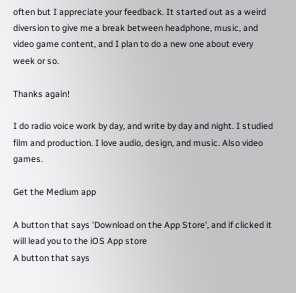often but I appreciate your feedback. It started out as a weird diversion to give me a break between headphone, music, and video game content, and I plan to do a new one about every week or so.

Thanks again!

I do radio voice work by day, and write by day and night. I studied film and production. I love audio, design, and music. Also video games.

Get the Medium app

A button that says 'Download on the App Store', and if clicked it will lead you to the iOS App store
A button that says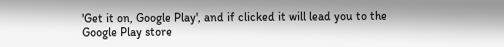'Get it on, Google Play', and if clicked it will lead you to the Google Play store